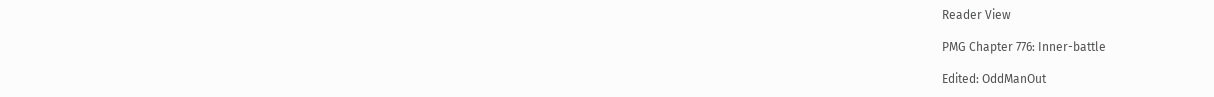Reader View

PMG Chapter 776: Inner-battle

Edited: OddManOut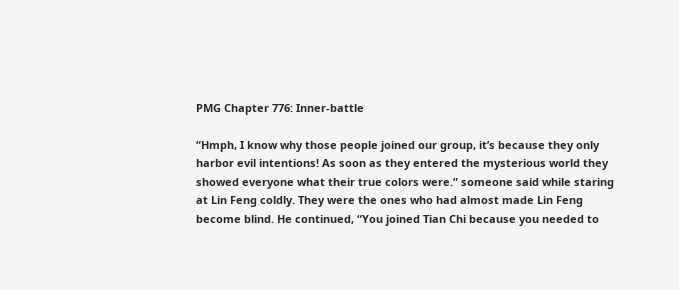PMG Chapter 776: Inner-battle

“Hmph, I know why those people joined our group, it’s because they only harbor evil intentions! As soon as they entered the mysterious world they showed everyone what their true colors were.” someone said while staring at Lin Feng coldly. They were the ones who had almost made Lin Feng become blind. He continued, “You joined Tian Chi because you needed to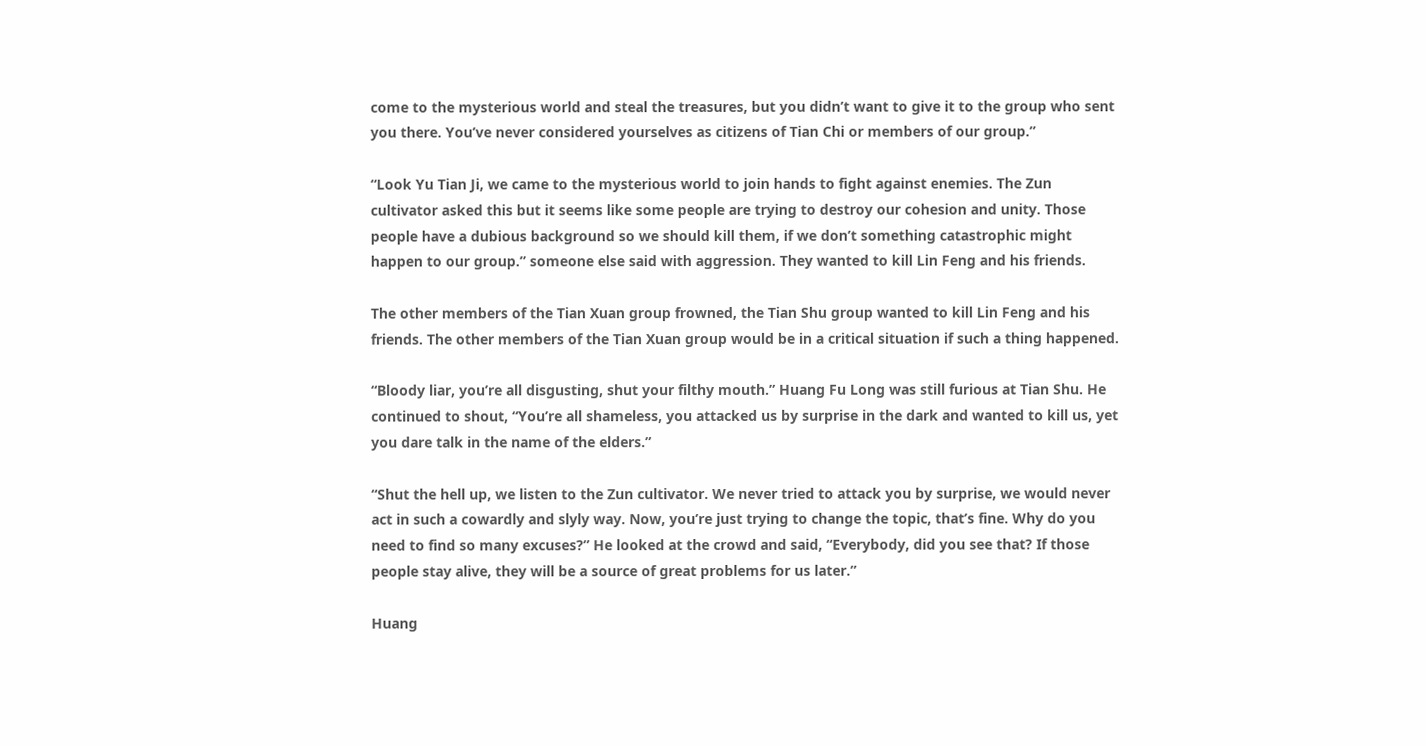come to the mysterious world and steal the treasures, but you didn’t want to give it to the group who sent you there. You’ve never considered yourselves as citizens of Tian Chi or members of our group.”

“Look Yu Tian Ji, we came to the mysterious world to join hands to fight against enemies. The Zun cultivator asked this but it seems like some people are trying to destroy our cohesion and unity. Those people have a dubious background so we should kill them, if we don’t something catastrophic might happen to our group.” someone else said with aggression. They wanted to kill Lin Feng and his friends.

The other members of the Tian Xuan group frowned, the Tian Shu group wanted to kill Lin Feng and his friends. The other members of the Tian Xuan group would be in a critical situation if such a thing happened.

“Bloody liar, you’re all disgusting, shut your filthy mouth.” Huang Fu Long was still furious at Tian Shu. He  continued to shout, “You’re all shameless, you attacked us by surprise in the dark and wanted to kill us, yet you dare talk in the name of the elders.”

“Shut the hell up, we listen to the Zun cultivator. We never tried to attack you by surprise, we would never act in such a cowardly and slyly way. Now, you’re just trying to change the topic, that’s fine. Why do you need to find so many excuses?” He looked at the crowd and said, “Everybody, did you see that? If those people stay alive, they will be a source of great problems for us later.”

Huang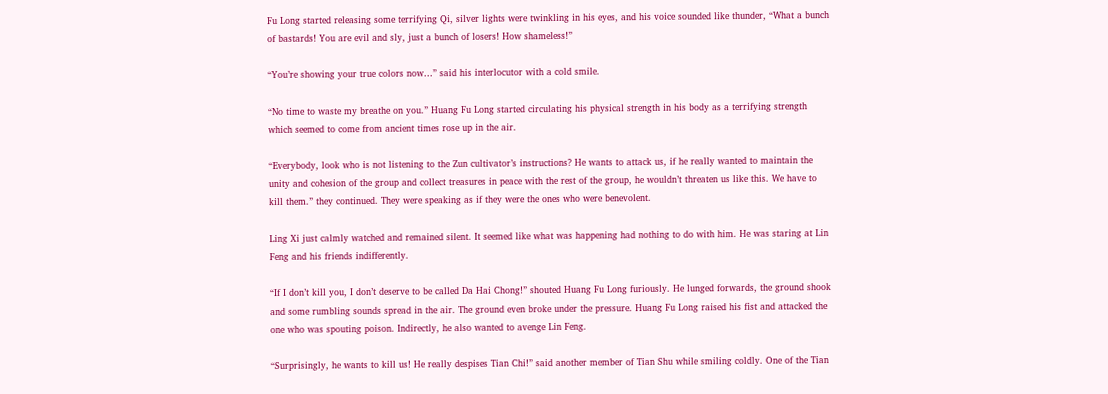Fu Long started releasing some terrifying Qi, silver lights were twinkling in his eyes, and his voice sounded like thunder, “What a bunch of bastards! You are evil and sly, just a bunch of losers! How shameless!”

“You’re showing your true colors now…” said his interlocutor with a cold smile.

“No time to waste my breathe on you.” Huang Fu Long started circulating his physical strength in his body as a terrifying strength which seemed to come from ancient times rose up in the air.

“Everybody, look who is not listening to the Zun cultivator’s instructions? He wants to attack us, if he really wanted to maintain the unity and cohesion of the group and collect treasures in peace with the rest of the group, he wouldn’t threaten us like this. We have to kill them.” they continued. They were speaking as if they were the ones who were benevolent.

Ling Xi just calmly watched and remained silent. It seemed like what was happening had nothing to do with him. He was staring at Lin Feng and his friends indifferently.

“If I don’t kill you, I don’t deserve to be called Da Hai Chong!” shouted Huang Fu Long furiously. He lunged forwards, the ground shook and some rumbling sounds spread in the air. The ground even broke under the pressure. Huang Fu Long raised his fist and attacked the one who was spouting poison. Indirectly, he also wanted to avenge Lin Feng.

“Surprisingly, he wants to kill us! He really despises Tian Chi!” said another member of Tian Shu while smiling coldly. One of the Tian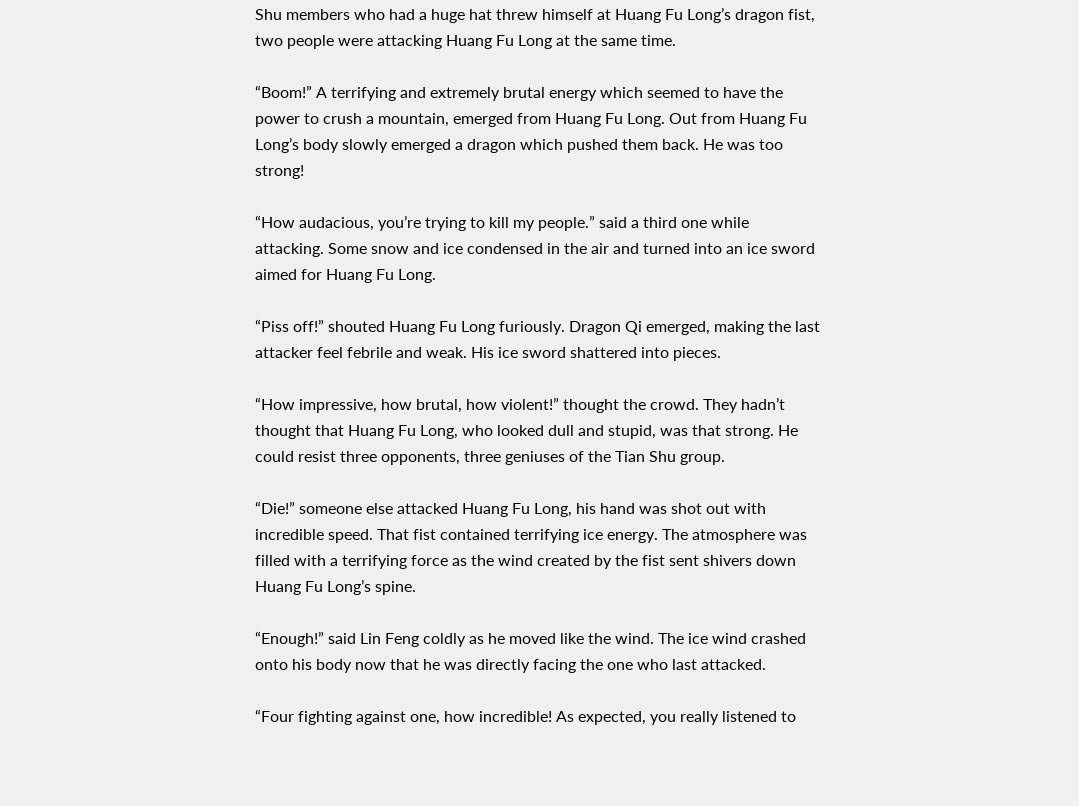Shu members who had a huge hat threw himself at Huang Fu Long’s dragon fist, two people were attacking Huang Fu Long at the same time.

“Boom!” A terrifying and extremely brutal energy which seemed to have the power to crush a mountain, emerged from Huang Fu Long. Out from Huang Fu Long’s body slowly emerged a dragon which pushed them back. He was too strong!

“How audacious, you’re trying to kill my people.” said a third one while attacking. Some snow and ice condensed in the air and turned into an ice sword aimed for Huang Fu Long.

“Piss off!” shouted Huang Fu Long furiously. Dragon Qi emerged, making the last attacker feel febrile and weak. His ice sword shattered into pieces.

“How impressive, how brutal, how violent!” thought the crowd. They hadn’t thought that Huang Fu Long, who looked dull and stupid, was that strong. He could resist three opponents, three geniuses of the Tian Shu group.

“Die!” someone else attacked Huang Fu Long, his hand was shot out with incredible speed. That fist contained terrifying ice energy. The atmosphere was filled with a terrifying force as the wind created by the fist sent shivers down Huang Fu Long’s spine.

“Enough!” said Lin Feng coldly as he moved like the wind. The ice wind crashed onto his body now that he was directly facing the one who last attacked.

“Four fighting against one, how incredible! As expected, you really listened to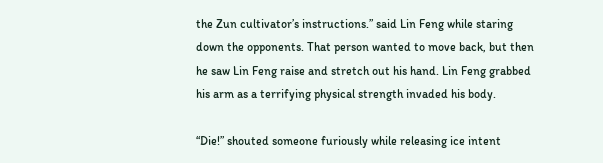the Zun cultivator’s instructions.” said Lin Feng while staring down the opponents. That person wanted to move back, but then he saw Lin Feng raise and stretch out his hand. Lin Feng grabbed his arm as a terrifying physical strength invaded his body.

“Die!” shouted someone furiously while releasing ice intent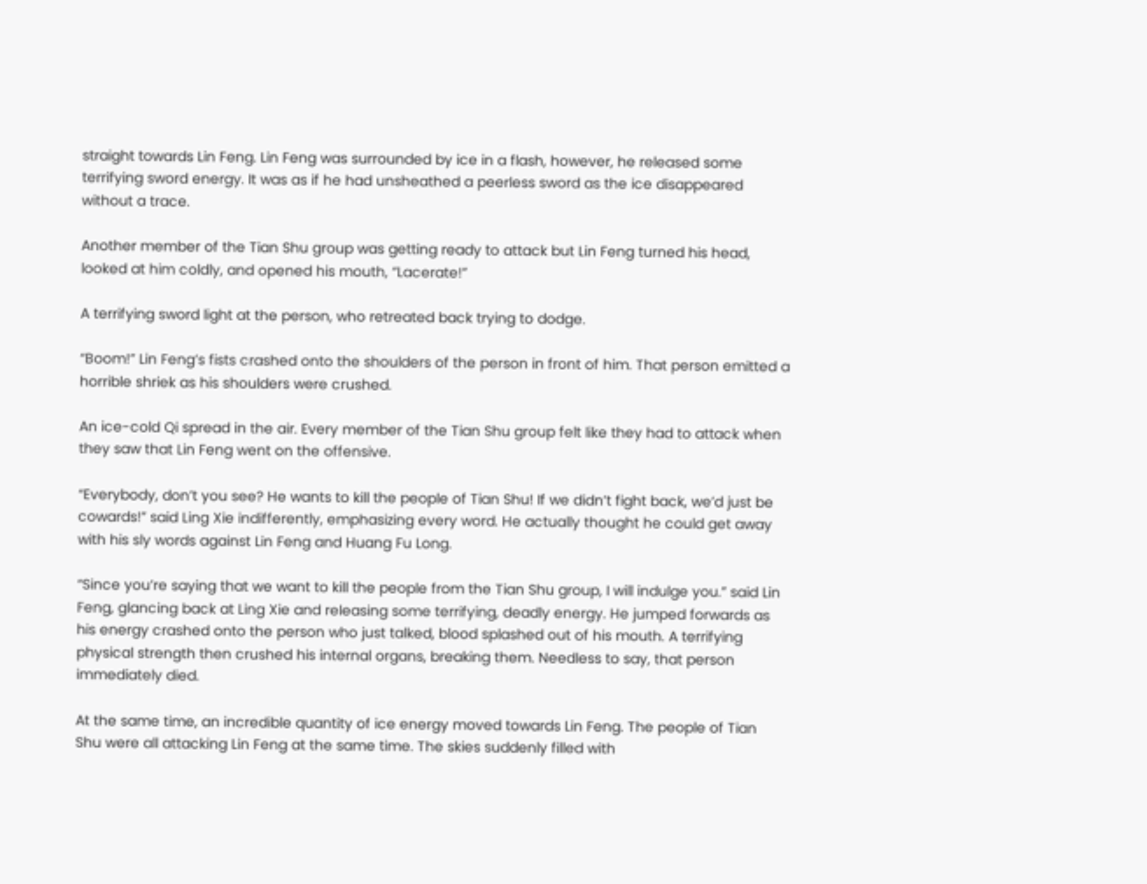straight towards Lin Feng. Lin Feng was surrounded by ice in a flash, however, he released some terrifying sword energy. It was as if he had unsheathed a peerless sword as the ice disappeared without a trace.

Another member of the Tian Shu group was getting ready to attack but Lin Feng turned his head, looked at him coldly, and opened his mouth, “Lacerate!”

A terrifying sword light at the person, who retreated back trying to dodge.

“Boom!” Lin Feng’s fists crashed onto the shoulders of the person in front of him. That person emitted a horrible shriek as his shoulders were crushed.

An ice-cold Qi spread in the air. Every member of the Tian Shu group felt like they had to attack when they saw that Lin Feng went on the offensive.

“Everybody, don’t you see? He wants to kill the people of Tian Shu! If we didn’t fight back, we’d just be cowards!” said Ling Xie indifferently, emphasizing every word. He actually thought he could get away with his sly words against Lin Feng and Huang Fu Long.

“Since you’re saying that we want to kill the people from the Tian Shu group, I will indulge you.” said Lin Feng, glancing back at Ling Xie and releasing some terrifying, deadly energy. He jumped forwards as his energy crashed onto the person who just talked, blood splashed out of his mouth. A terrifying physical strength then crushed his internal organs, breaking them. Needless to say, that person immediately died.

At the same time, an incredible quantity of ice energy moved towards Lin Feng. The people of Tian Shu were all attacking Lin Feng at the same time. The skies suddenly filled with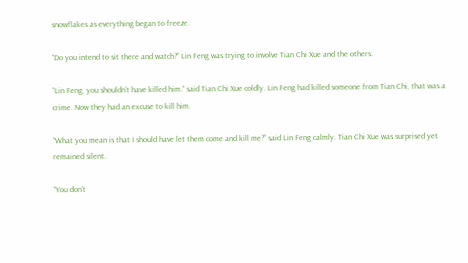snowflakes as everything began to freeze.

“Do you intend to sit there and watch?” Lin Feng was trying to involve Tian Chi Xue and the others.

“Lin Feng, you shouldn’t have killed him.” said Tian Chi Xue coldly. Lin Feng had killed someone from Tian Chi, that was a crime. Now they had an excuse to kill him.

“What you mean is that I should have let them come and kill me?” said Lin Feng calmly. Tian Chi Xue was surprised yet remained silent.

“You don’t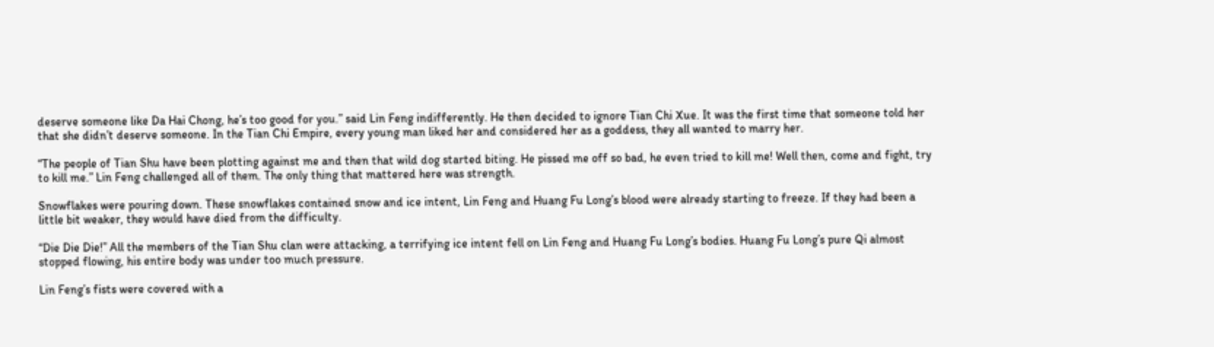deserve someone like Da Hai Chong, he’s too good for you.” said Lin Feng indifferently. He then decided to ignore Tian Chi Xue. It was the first time that someone told her that she didn’t deserve someone. In the Tian Chi Empire, every young man liked her and considered her as a goddess, they all wanted to marry her.

“The people of Tian Shu have been plotting against me and then that wild dog started biting. He pissed me off so bad, he even tried to kill me! Well then, come and fight, try to kill me.” Lin Feng challenged all of them. The only thing that mattered here was strength.

Snowflakes were pouring down. These snowflakes contained snow and ice intent, Lin Feng and Huang Fu Long’s blood were already starting to freeze. If they had been a little bit weaker, they would have died from the difficulty.

“Die Die Die!” All the members of the Tian Shu clan were attacking, a terrifying ice intent fell on Lin Feng and Huang Fu Long’s bodies. Huang Fu Long’s pure Qi almost stopped flowing, his entire body was under too much pressure.

Lin Feng’s fists were covered with a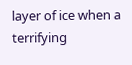layer of ice when a terrifying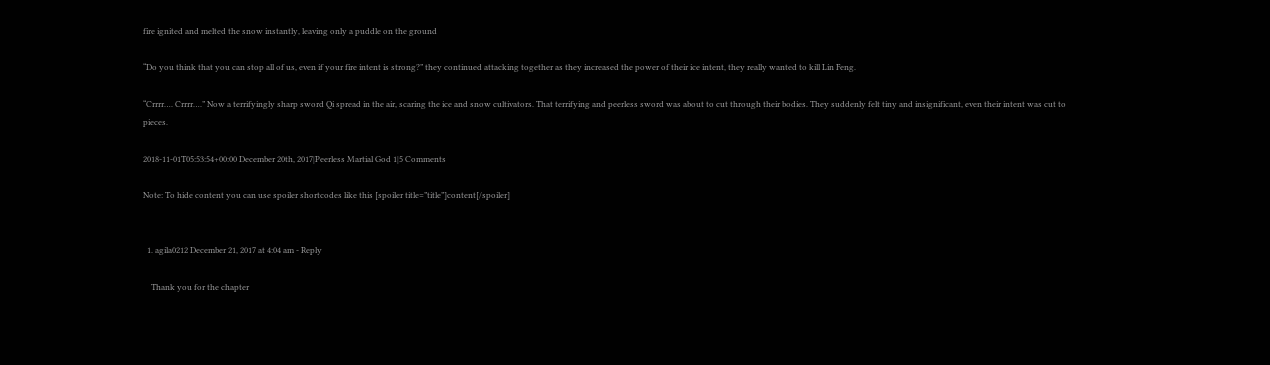fire ignited and melted the snow instantly, leaving only a puddle on the ground

“Do you think that you can stop all of us, even if your fire intent is strong?” they continued attacking together as they increased the power of their ice intent, they really wanted to kill Lin Feng.

“Crrrr…. Crrrr….” Now a terrifyingly sharp sword Qi spread in the air, scaring the ice and snow cultivators. That terrifying and peerless sword was about to cut through their bodies. They suddenly felt tiny and insignificant, even their intent was cut to pieces.

2018-11-01T05:53:54+00:00 December 20th, 2017|Peerless Martial God 1|5 Comments

Note: To hide content you can use spoiler shortcodes like this [spoiler title=”title”]content[/spoiler]


  1. agila0212 December 21, 2017 at 4:04 am - Reply

    Thank you for the chapter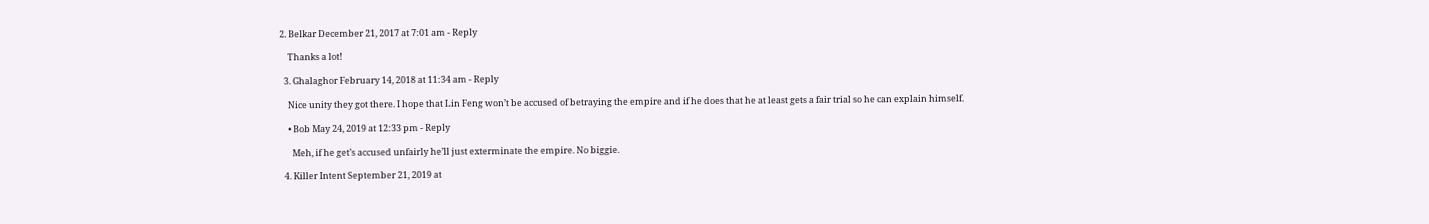2. Belkar December 21, 2017 at 7:01 am - Reply

    Thanks a lot!

  3. Ghalaghor February 14, 2018 at 11:34 am - Reply

    Nice unity they got there. I hope that Lin Feng won’t be accused of betraying the empire and if he does that he at least gets a fair trial so he can explain himself.

    • Bob May 24, 2019 at 12:33 pm - Reply

      Meh, if he get’s accused unfairly he’ll just exterminate the empire. No biggie.

  4. Killer Intent September 21, 2019 at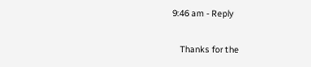9:46 am - Reply

    Thanks for the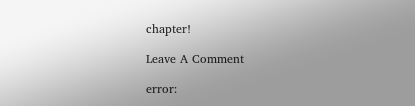chapter!

Leave A Comment

error: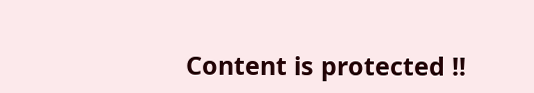Content is protected !!